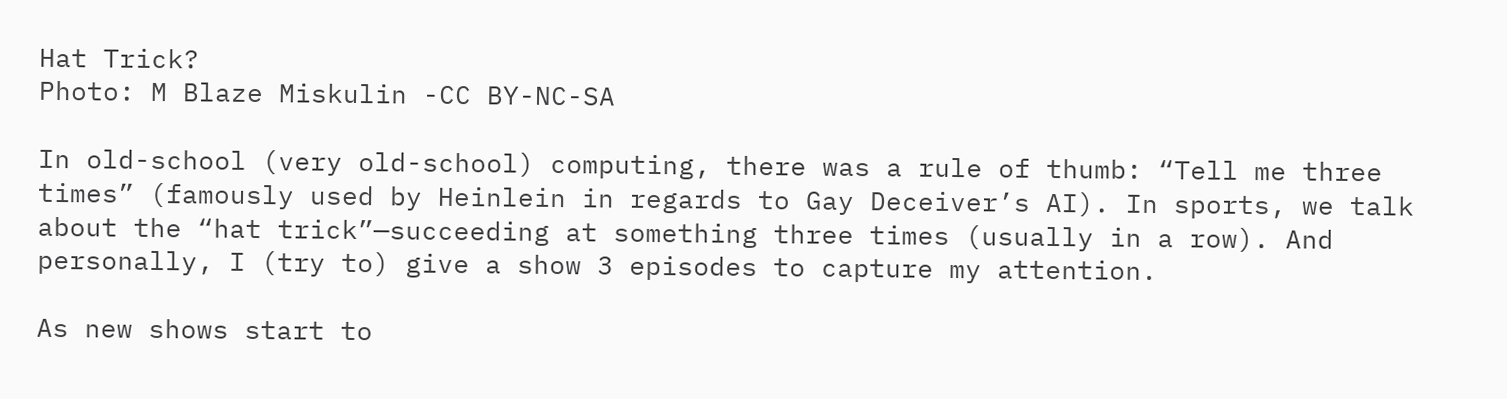Hat Trick?
Photo: M Blaze Miskulin -CC BY-NC-SA

In old-school (very old-school) computing, there was a rule of thumb: “Tell me three times” (famously used by Heinlein in regards to Gay Deceiver’s AI). In sports, we talk about the “hat trick”—succeeding at something three times (usually in a row). And personally, I (try to) give a show 3 episodes to capture my attention.

As new shows start to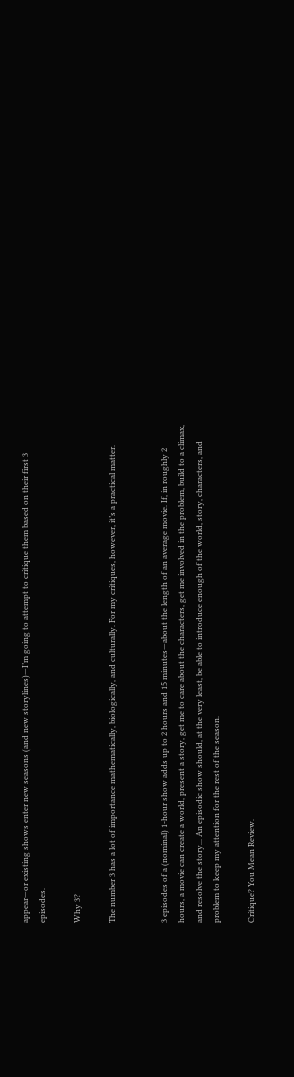appear—or existing shows enter new seasons (and new storylines)—I’m going to attempt to critique them based on their first 3 episodes.

Why 3?

The number 3 has a lot of importance mathematically, biologically, and culturally. For my critiques, however, it’s a practical matter.


3 episodes of a (nominal) 1-hour show adds up to 2 hours and 15 minutes—about the length of an average movie. If, in roughly 2 hours, a movie can create a world, present a story, get me to care about the characters, get me involved in the problem, build to a climax, and resolve the story... An episodic show should, at the very least, be able to introduce enough of the world, story, characters, and problem to keep my attention for the rest of the season.

Critique? You Mean Review.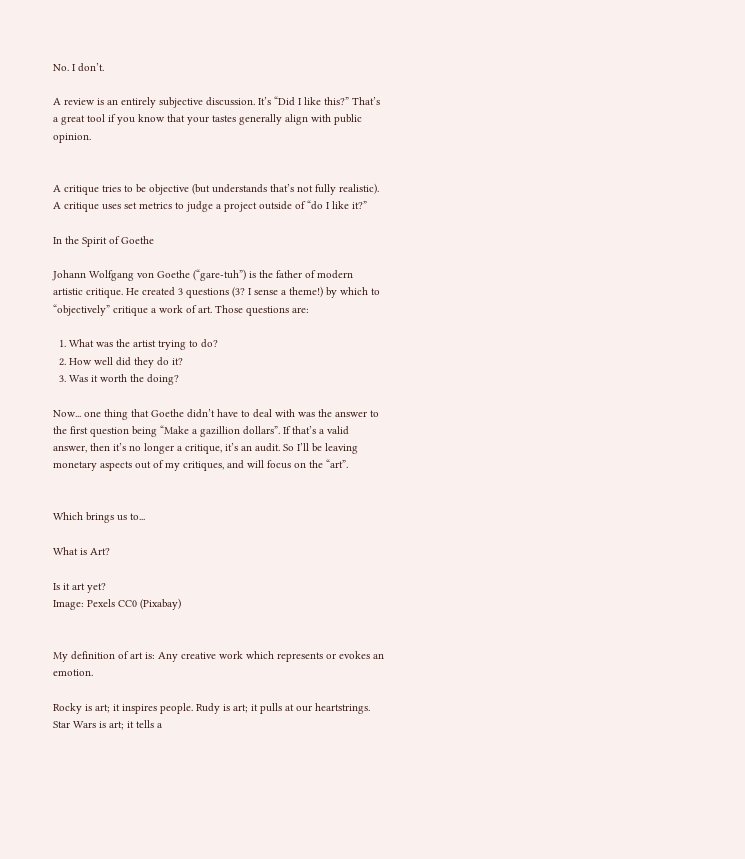No. I don’t.

A review is an entirely subjective discussion. It’s “Did I like this?” That’s a great tool if you know that your tastes generally align with public opinion.


A critique tries to be objective (but understands that’s not fully realistic). A critique uses set metrics to judge a project outside of “do I like it?”

In the Spirit of Goethe

Johann Wolfgang von Goethe (“gare-tuh”) is the father of modern artistic critique. He created 3 questions (3? I sense a theme!) by which to “objectively” critique a work of art. Those questions are:

  1. What was the artist trying to do?
  2. How well did they do it?
  3. Was it worth the doing?

Now... one thing that Goethe didn’t have to deal with was the answer to the first question being “Make a gazillion dollars”. If that’s a valid answer, then it’s no longer a critique, it’s an audit. So I’ll be leaving monetary aspects out of my critiques, and will focus on the “art”.


Which brings us to...

What is Art?

Is it art yet?
Image: Pexels CC0 (Pixabay)


My definition of art is: Any creative work which represents or evokes an emotion.

Rocky is art; it inspires people. Rudy is art; it pulls at our heartstrings. Star Wars is art; it tells a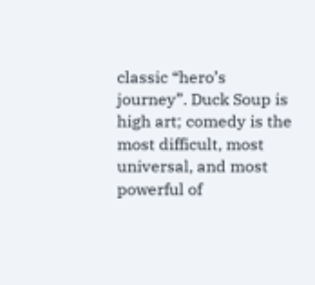classic “hero’s journey”. Duck Soup is high art; comedy is the most difficult, most universal, and most powerful of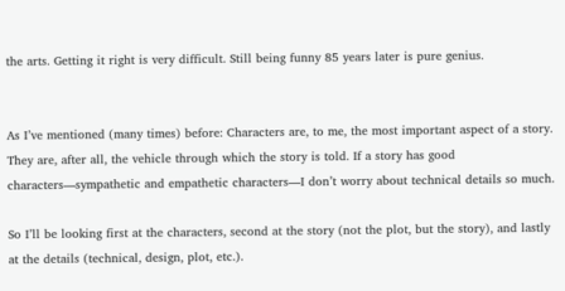the arts. Getting it right is very difficult. Still being funny 85 years later is pure genius.


As I’ve mentioned (many times) before: Characters are, to me, the most important aspect of a story. They are, after all, the vehicle through which the story is told. If a story has good characters—sympathetic and empathetic characters—I don’t worry about technical details so much.

So I’ll be looking first at the characters, second at the story (not the plot, but the story), and lastly at the details (technical, design, plot, etc.).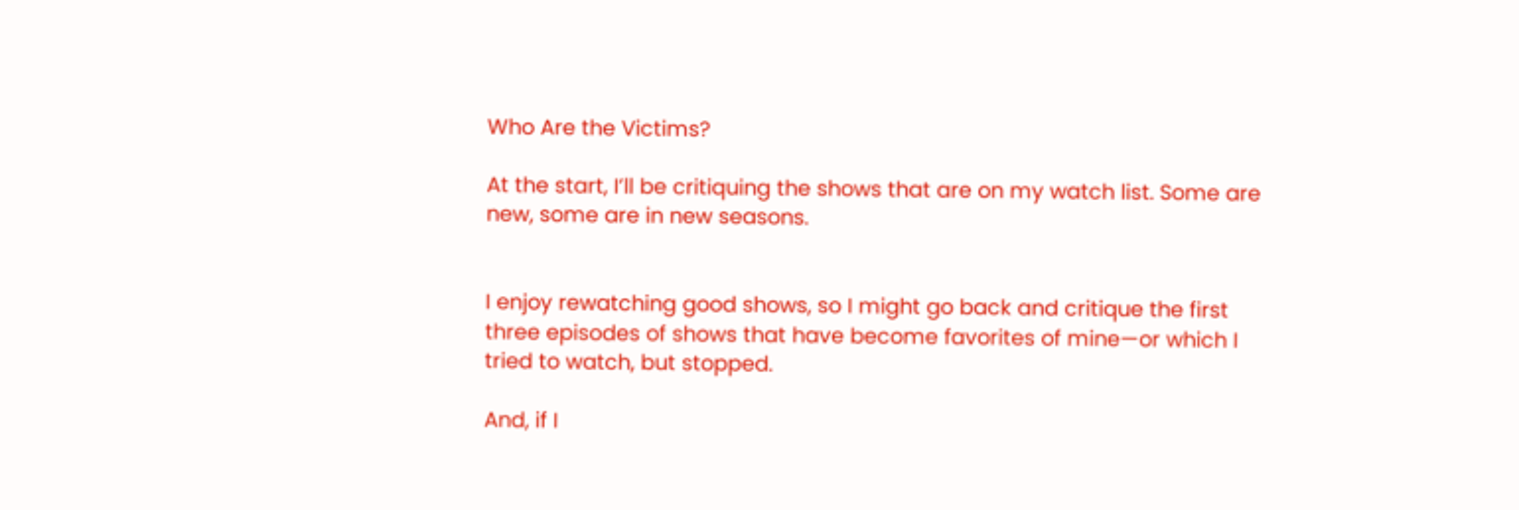Who Are the Victims?

At the start, I’ll be critiquing the shows that are on my watch list. Some are new, some are in new seasons.


I enjoy rewatching good shows, so I might go back and critique the first three episodes of shows that have become favorites of mine—or which I tried to watch, but stopped.

And, if I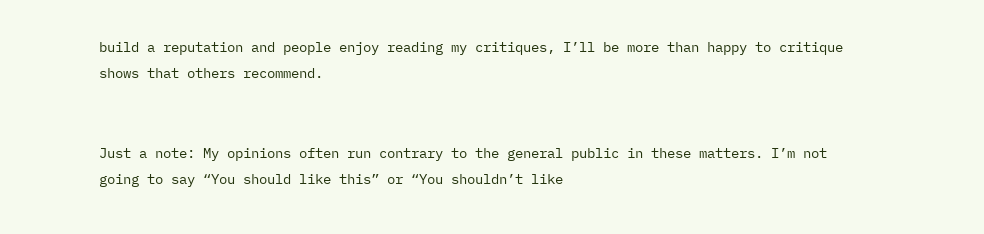build a reputation and people enjoy reading my critiques, I’ll be more than happy to critique shows that others recommend.


Just a note: My opinions often run contrary to the general public in these matters. I’m not going to say “You should like this” or “You shouldn’t like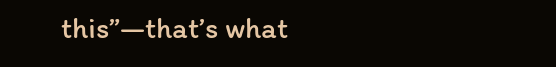this”—that’s what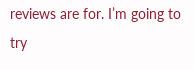reviews are for. I’m going to try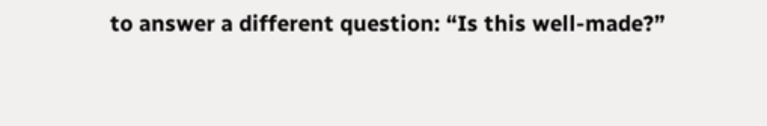to answer a different question: “Is this well-made?”